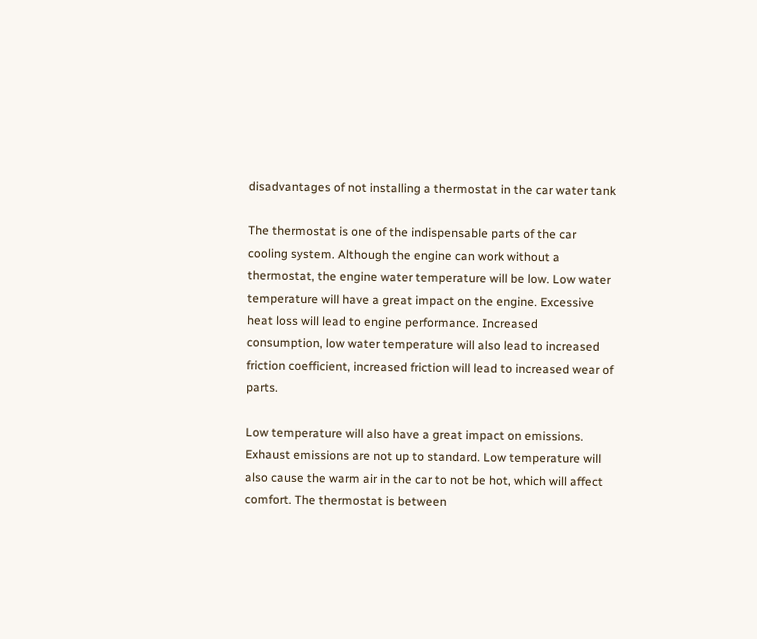disadvantages of not installing a thermostat in the car water tank

The thermostat is one of the indispensable parts of the car cooling system. Although the engine can work without a thermostat, the engine water temperature will be low. Low water temperature will have a great impact on the engine. Excessive heat loss will lead to engine performance. Increased consumption, low water temperature will also lead to increased friction coefficient, increased friction will lead to increased wear of parts.

Low temperature will also have a great impact on emissions. Exhaust emissions are not up to standard. Low temperature will also cause the warm air in the car to not be hot, which will affect comfort. The thermostat is between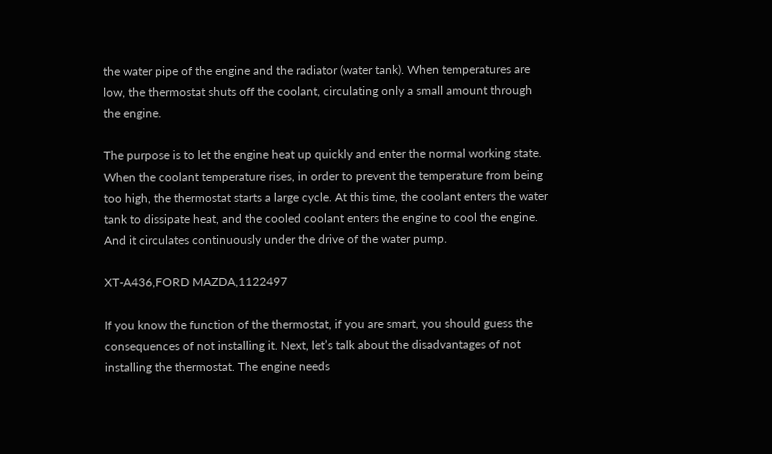the water pipe of the engine and the radiator (water tank). When temperatures are low, the thermostat shuts off the coolant, circulating only a small amount through the engine.

The purpose is to let the engine heat up quickly and enter the normal working state. When the coolant temperature rises, in order to prevent the temperature from being too high, the thermostat starts a large cycle. At this time, the coolant enters the water tank to dissipate heat, and the cooled coolant enters the engine to cool the engine. And it circulates continuously under the drive of the water pump.

XT-A436,FORD MAZDA,1122497

If you know the function of the thermostat, if you are smart, you should guess the consequences of not installing it. Next, let’s talk about the disadvantages of not installing the thermostat. The engine needs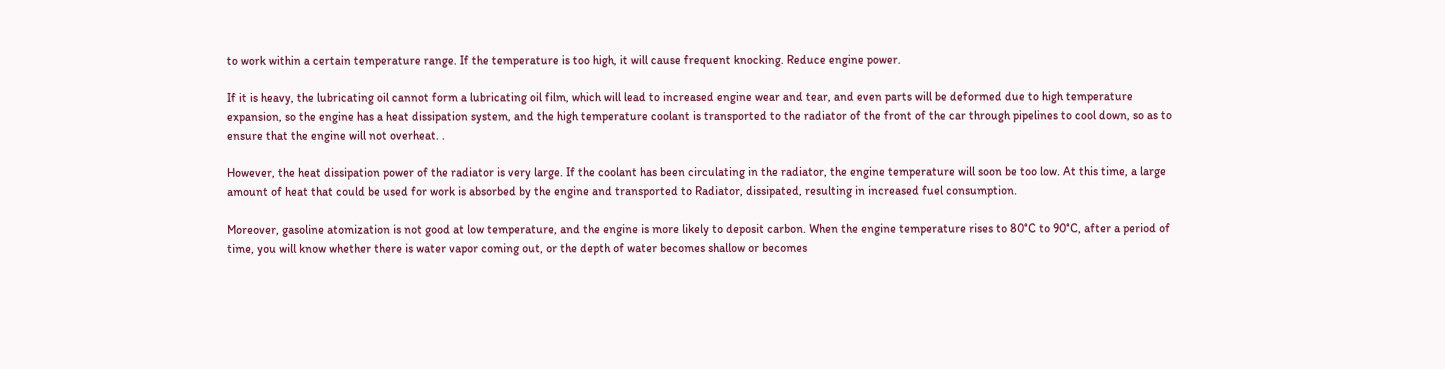to work within a certain temperature range. If the temperature is too high, it will cause frequent knocking. Reduce engine power.

If it is heavy, the lubricating oil cannot form a lubricating oil film, which will lead to increased engine wear and tear, and even parts will be deformed due to high temperature expansion, so the engine has a heat dissipation system, and the high temperature coolant is transported to the radiator of the front of the car through pipelines to cool down, so as to ensure that the engine will not overheat. .

However, the heat dissipation power of the radiator is very large. If the coolant has been circulating in the radiator, the engine temperature will soon be too low. At this time, a large amount of heat that could be used for work is absorbed by the engine and transported to Radiator, dissipated, resulting in increased fuel consumption.

Moreover, gasoline atomization is not good at low temperature, and the engine is more likely to deposit carbon. When the engine temperature rises to 80°C to 90°C, after a period of time, you will know whether there is water vapor coming out, or the depth of water becomes shallow or becomes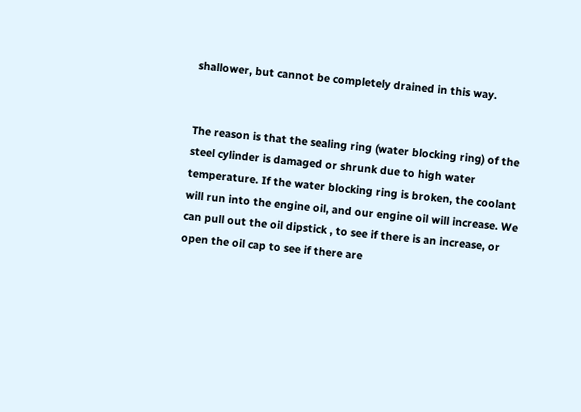shallower, but cannot be completely drained in this way.


The reason is that the sealing ring (water blocking ring) of the steel cylinder is damaged or shrunk due to high water temperature. If the water blocking ring is broken, the coolant will run into the engine oil, and our engine oil will increase. We can pull out the oil dipstick , to see if there is an increase, or open the oil cap to see if there are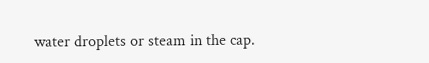water droplets or steam in the cap.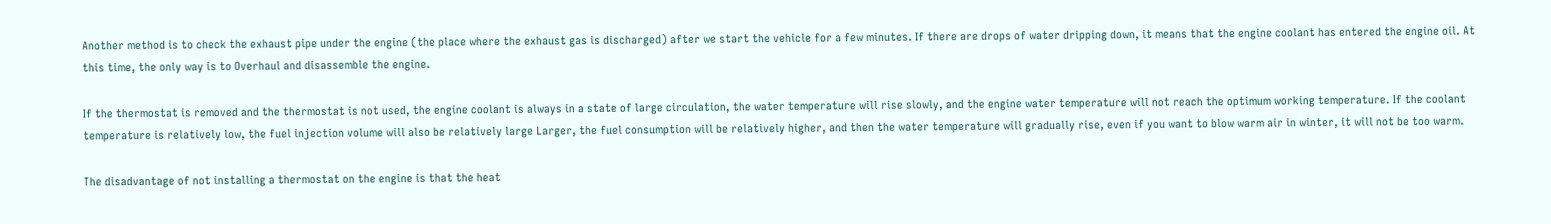Another method is to check the exhaust pipe under the engine (the place where the exhaust gas is discharged) after we start the vehicle for a few minutes. If there are drops of water dripping down, it means that the engine coolant has entered the engine oil. At this time, the only way is to Overhaul and disassemble the engine.

If the thermostat is removed and the thermostat is not used, the engine coolant is always in a state of large circulation, the water temperature will rise slowly, and the engine water temperature will not reach the optimum working temperature. If the coolant temperature is relatively low, the fuel injection volume will also be relatively large Larger, the fuel consumption will be relatively higher, and then the water temperature will gradually rise, even if you want to blow warm air in winter, it will not be too warm.

The disadvantage of not installing a thermostat on the engine is that the heat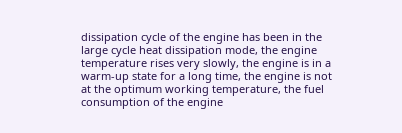dissipation cycle of the engine has been in the large cycle heat dissipation mode, the engine temperature rises very slowly, the engine is in a warm-up state for a long time, the engine is not at the optimum working temperature, the fuel consumption of the engine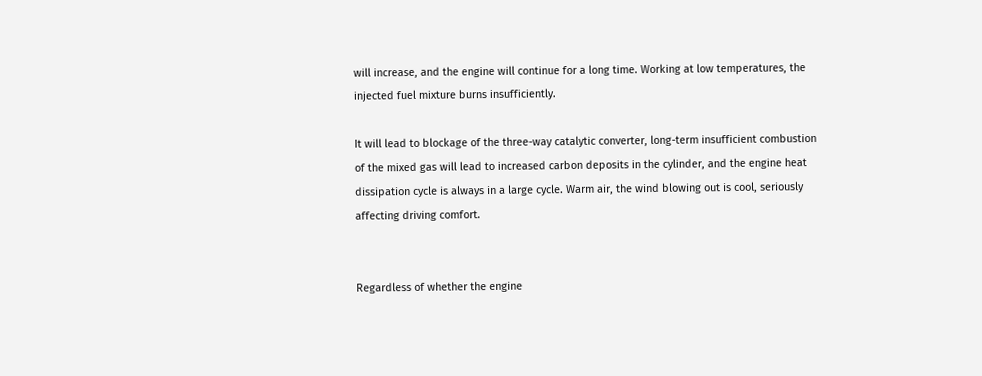will increase, and the engine will continue for a long time. Working at low temperatures, the injected fuel mixture burns insufficiently.

It will lead to blockage of the three-way catalytic converter, long-term insufficient combustion of the mixed gas will lead to increased carbon deposits in the cylinder, and the engine heat dissipation cycle is always in a large cycle. Warm air, the wind blowing out is cool, seriously affecting driving comfort.


Regardless of whether the engine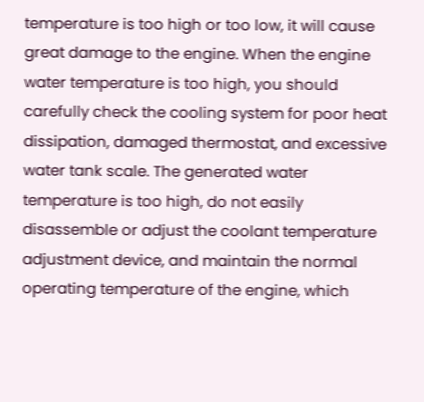temperature is too high or too low, it will cause great damage to the engine. When the engine water temperature is too high, you should carefully check the cooling system for poor heat dissipation, damaged thermostat, and excessive water tank scale. The generated water temperature is too high, do not easily disassemble or adjust the coolant temperature adjustment device, and maintain the normal operating temperature of the engine, which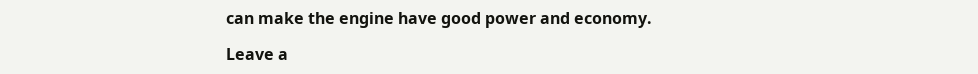can make the engine have good power and economy.

Leave a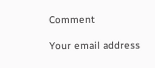Comment

Your email address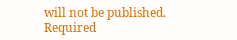will not be published. Required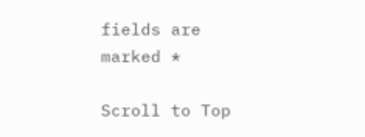fields are marked *

Scroll to Top